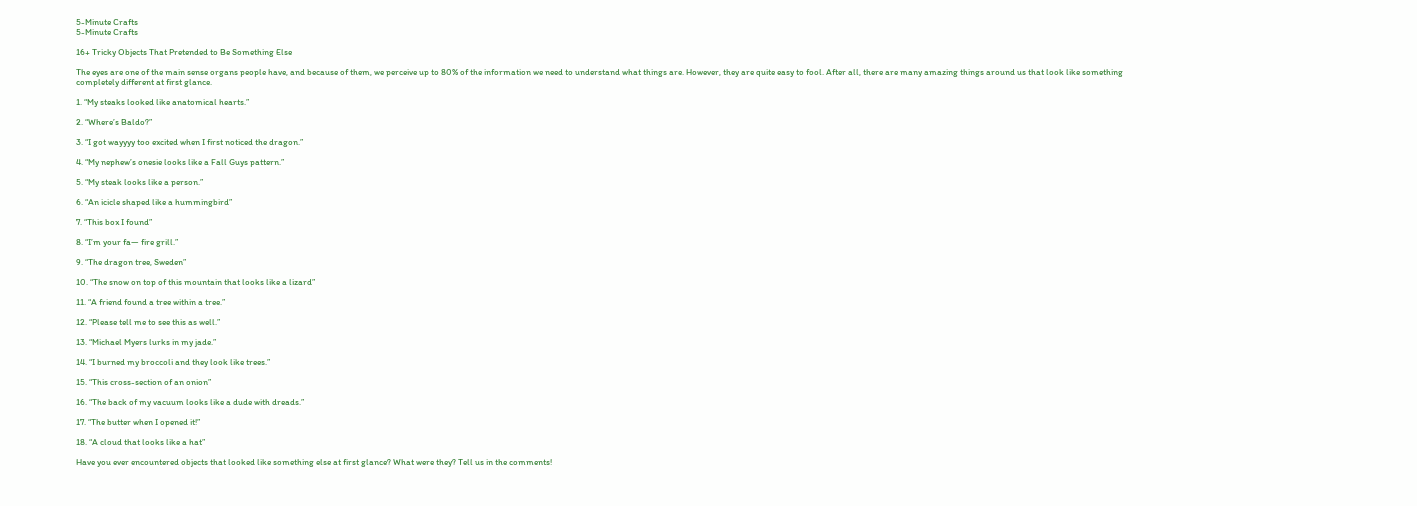5-Minute Crafts
5-Minute Crafts

16+ Tricky Objects That Pretended to Be Something Else

The eyes are one of the main sense organs people have, and because of them, we perceive up to 80% of the information we need to understand what things are. However, they are quite easy to fool. After all, there are many amazing things around us that look like something completely different at first glance.

1. “My steaks looked like anatomical hearts.”

2. “Where’s Baldo?”

3. “I got wayyyy too excited when I first noticed the dragon.”

4. “My nephew’s onesie looks like a Fall Guys pattern.”

5. “My steak looks like a person.”

6. “An icicle shaped like a hummingbird”

7. “This box I found”

8. “I’m your fa— fire grill.”

9. “The dragon tree, Sweden”

10. “The snow on top of this mountain that looks like a lizard”

11. “A friend found a tree within a tree.”

12. “Please tell me to see this as well.”

13. “Michael Myers lurks in my jade.”

14. “I burned my broccoli and they look like trees.”

15. “This cross-section of an onion”

16. “The back of my vacuum looks like a dude with dreads.”

17. “The butter when I opened it!”

18. “A cloud that looks like a hat”

Have you ever encountered objects that looked like something else at first glance? What were they? Tell us in the comments!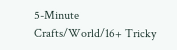5-Minute Crafts/World/16+ Tricky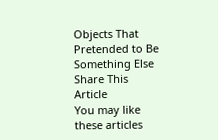Objects That Pretended to Be Something Else
Share This Article
You may like these articles